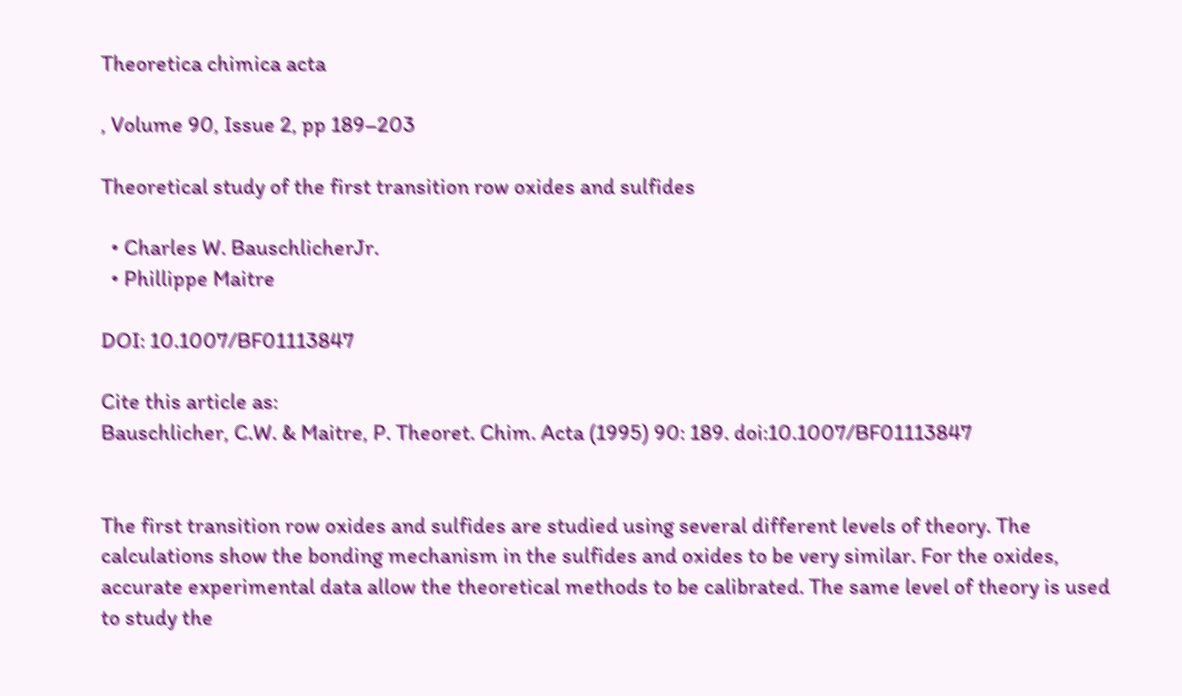Theoretica chimica acta

, Volume 90, Issue 2, pp 189–203

Theoretical study of the first transition row oxides and sulfides

  • Charles W. BauschlicherJr.
  • Phillippe Maitre

DOI: 10.1007/BF01113847

Cite this article as:
Bauschlicher, C.W. & Maitre, P. Theoret. Chim. Acta (1995) 90: 189. doi:10.1007/BF01113847


The first transition row oxides and sulfides are studied using several different levels of theory. The calculations show the bonding mechanism in the sulfides and oxides to be very similar. For the oxides, accurate experimental data allow the theoretical methods to be calibrated. The same level of theory is used to study the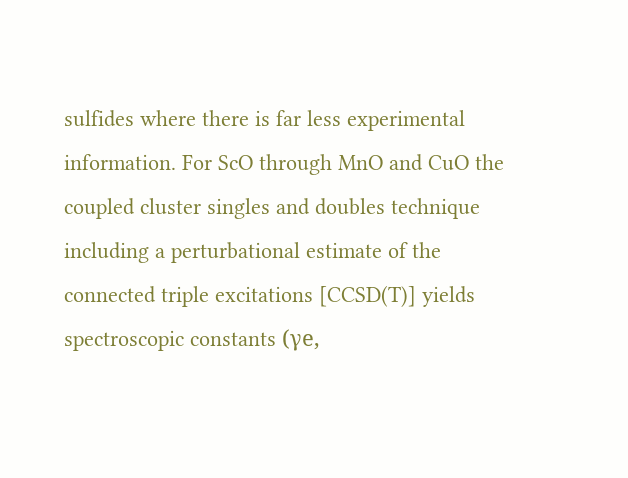sulfides where there is far less experimental information. For ScO through MnO and CuO the coupled cluster singles and doubles technique including a perturbational estimate of the connected triple excitations [CCSD(T)] yields spectroscopic constants (γe,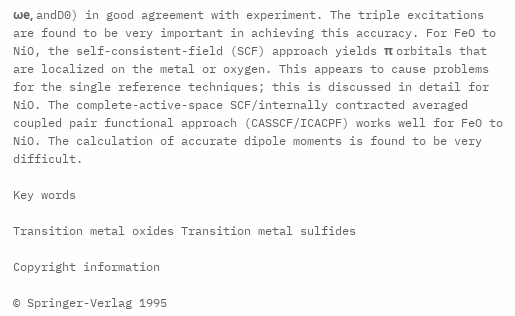ωe, andD0) in good agreement with experiment. The triple excitations are found to be very important in achieving this accuracy. For FeO to NiO, the self-consistent-field (SCF) approach yields π orbitals that are localized on the metal or oxygen. This appears to cause problems for the single reference techniques; this is discussed in detail for NiO. The complete-active-space SCF/internally contracted averaged coupled pair functional approach (CASSCF/ICACPF) works well for FeO to NiO. The calculation of accurate dipole moments is found to be very difficult.

Key words

Transition metal oxides Transition metal sulfides

Copyright information

© Springer-Verlag 1995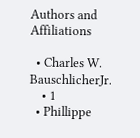Authors and Affiliations

  • Charles W. BauschlicherJr.
    • 1
  • Phillippe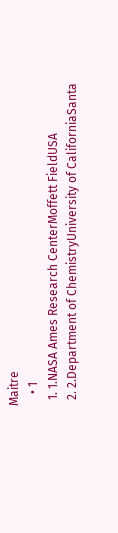Maitre
    • 1
  1. 1.NASA Ames Research CenterMoffett FieldUSA
  2. 2.Department of ChemistryUniversity of CaliforniaSanta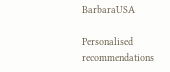BarbaraUSA

Personalised recommendations